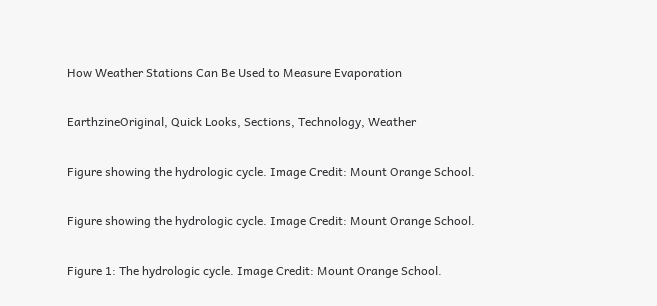How Weather Stations Can Be Used to Measure Evaporation

EarthzineOriginal, Quick Looks, Sections, Technology, Weather

Figure showing the hydrologic cycle. Image Credit: Mount Orange School.

Figure showing the hydrologic cycle. Image Credit: Mount Orange School.

Figure 1: The hydrologic cycle. Image Credit: Mount Orange School.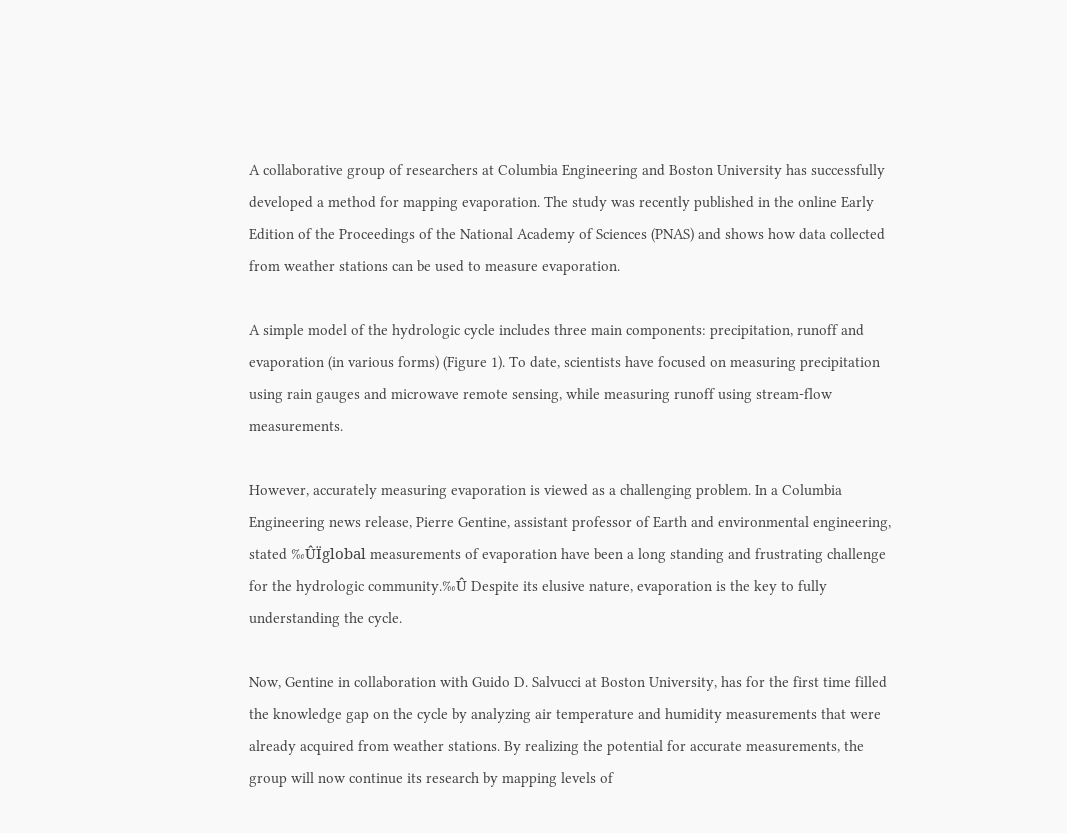A collaborative group of researchers at Columbia Engineering and Boston University has successfully developed a method for mapping evaporation. The study was recently published in the online Early Edition of the Proceedings of the National Academy of Sciences (PNAS) and shows how data collected from weather stations can be used to measure evaporation.

A simple model of the hydrologic cycle includes three main components: precipitation, runoff and evaporation (in various forms) (Figure 1). To date, scientists have focused on measuring precipitation using rain gauges and microwave remote sensing, while measuring runoff using stream-flow measurements.

However, accurately measuring evaporation is viewed as a challenging problem. In a Columbia Engineering news release, Pierre Gentine, assistant professor of Earth and environmental engineering, stated ‰ÛÏglobal measurements of evaporation have been a long standing and frustrating challenge for the hydrologic community.‰Û Despite its elusive nature, evaporation is the key to fully understanding the cycle.

Now, Gentine in collaboration with Guido D. Salvucci at Boston University, has for the first time filled the knowledge gap on the cycle by analyzing air temperature and humidity measurements that were already acquired from weather stations. By realizing the potential for accurate measurements, the group will now continue its research by mapping levels of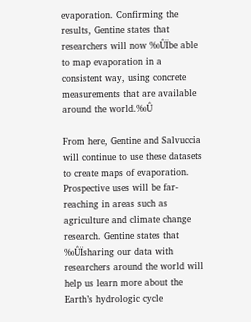evaporation. Confirming the results, Gentine states that researchers will now ‰ÛÏbe able to map evaporation in a consistent way, using concrete measurements that are available around the world.‰Û

From here, Gentine and Salvuccia will continue to use these datasets to create maps of evaporation. Prospective uses will be far-reaching in areas such as agriculture and climate change research. Gentine states that ‰ÛÏsharing our data with researchers around the world will help us learn more about the Earth’s hydrologic cycle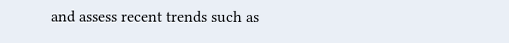and assess recent trends such as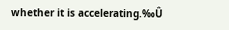whether it is accelerating.‰Û